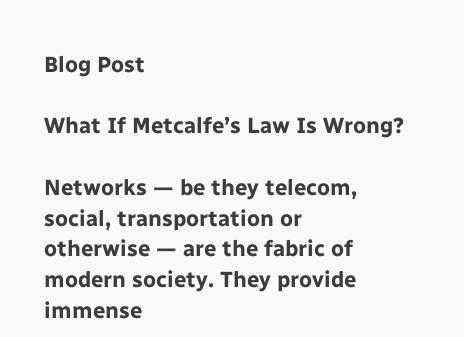Blog Post

What If Metcalfe’s Law Is Wrong?

Networks — be they telecom, social, transportation or otherwise — are the fabric of modern society. They provide immense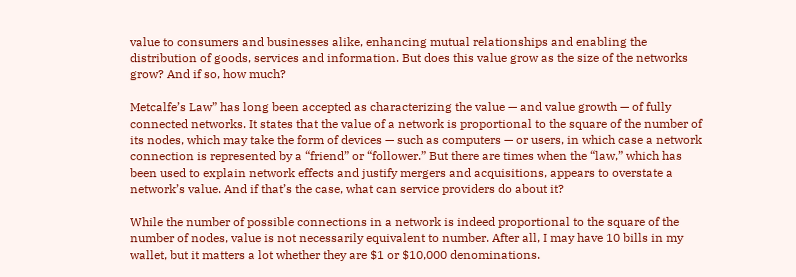value to consumers and businesses alike, enhancing mutual relationships and enabling the distribution of goods, services and information. But does this value grow as the size of the networks grow? And if so, how much?

Metcalfe’s Law” has long been accepted as characterizing the value — and value growth — of fully connected networks. It states that the value of a network is proportional to the square of the number of its nodes, which may take the form of devices — such as computers — or users, in which case a network connection is represented by a “friend” or “follower.” But there are times when the “law,” which has been used to explain network effects and justify mergers and acquisitions, appears to overstate a network’s value. And if that’s the case, what can service providers do about it?

While the number of possible connections in a network is indeed proportional to the square of the number of nodes, value is not necessarily equivalent to number. After all, I may have 10 bills in my wallet, but it matters a lot whether they are $1 or $10,000 denominations.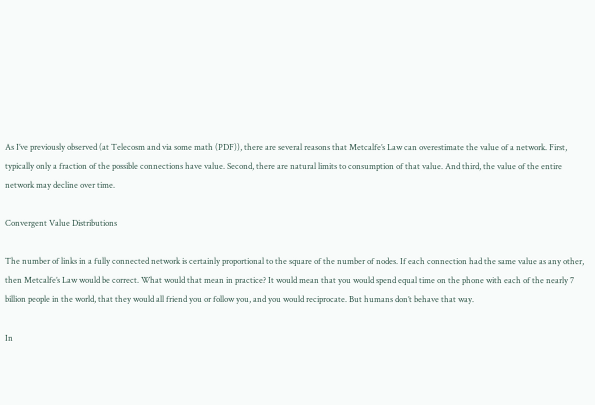As I’ve previously observed (at Telecosm and via some math (PDF)), there are several reasons that Metcalfe’s Law can overestimate the value of a network. First, typically only a fraction of the possible connections have value. Second, there are natural limits to consumption of that value. And third, the value of the entire network may decline over time.

Convergent Value Distributions

The number of links in a fully connected network is certainly proportional to the square of the number of nodes. If each connection had the same value as any other, then Metcalfe’s Law would be correct. What would that mean in practice? It would mean that you would spend equal time on the phone with each of the nearly 7 billion people in the world, that they would all friend you or follow you, and you would reciprocate. But humans don’t behave that way.

In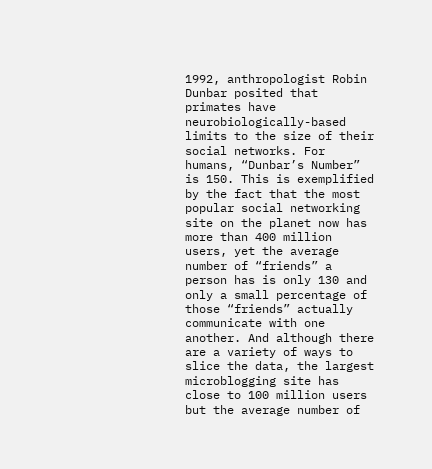1992, anthropologist Robin Dunbar posited that primates have neurobiologically-based limits to the size of their social networks. For humans, “Dunbar’s Number” is 150. This is exemplified by the fact that the most popular social networking site on the planet now has more than 400 million users, yet the average number of “friends” a person has is only 130 and only a small percentage of those “friends” actually communicate with one another. And although there are a variety of ways to slice the data, the largest microblogging site has close to 100 million users but the average number of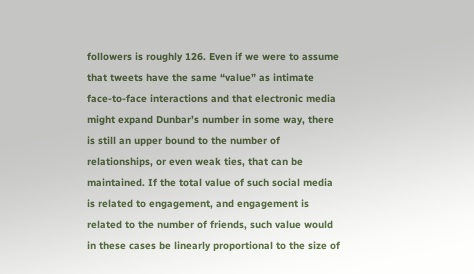followers is roughly 126. Even if we were to assume that tweets have the same “value” as intimate face-to-face interactions and that electronic media might expand Dunbar’s number in some way, there is still an upper bound to the number of relationships, or even weak ties, that can be maintained. If the total value of such social media is related to engagement, and engagement is related to the number of friends, such value would in these cases be linearly proportional to the size of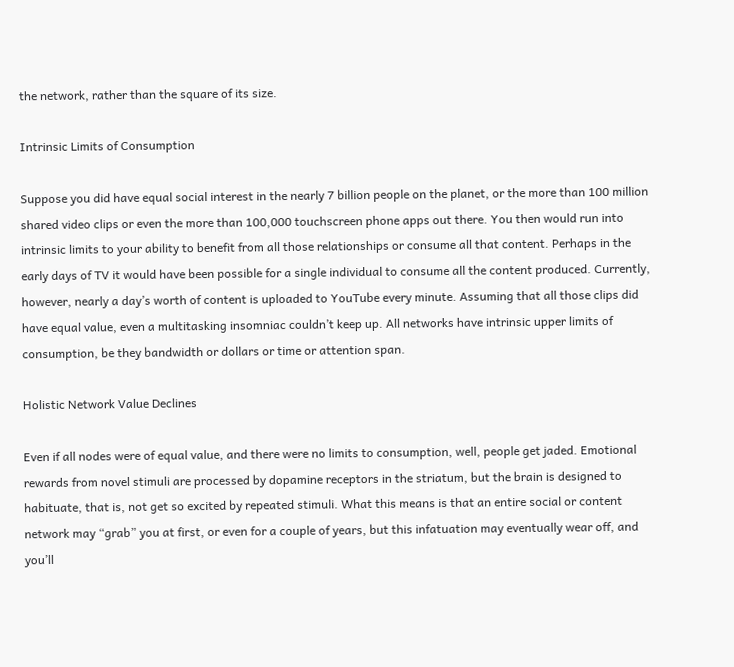the network, rather than the square of its size.

Intrinsic Limits of Consumption

Suppose you did have equal social interest in the nearly 7 billion people on the planet, or the more than 100 million shared video clips or even the more than 100,000 touchscreen phone apps out there. You then would run into intrinsic limits to your ability to benefit from all those relationships or consume all that content. Perhaps in the early days of TV it would have been possible for a single individual to consume all the content produced. Currently, however, nearly a day’s worth of content is uploaded to YouTube every minute. Assuming that all those clips did have equal value, even a multitasking insomniac couldn’t keep up. All networks have intrinsic upper limits of consumption, be they bandwidth or dollars or time or attention span.

Holistic Network Value Declines

Even if all nodes were of equal value, and there were no limits to consumption, well, people get jaded. Emotional rewards from novel stimuli are processed by dopamine receptors in the striatum, but the brain is designed to habituate, that is, not get so excited by repeated stimuli. What this means is that an entire social or content network may “grab” you at first, or even for a couple of years, but this infatuation may eventually wear off, and you’ll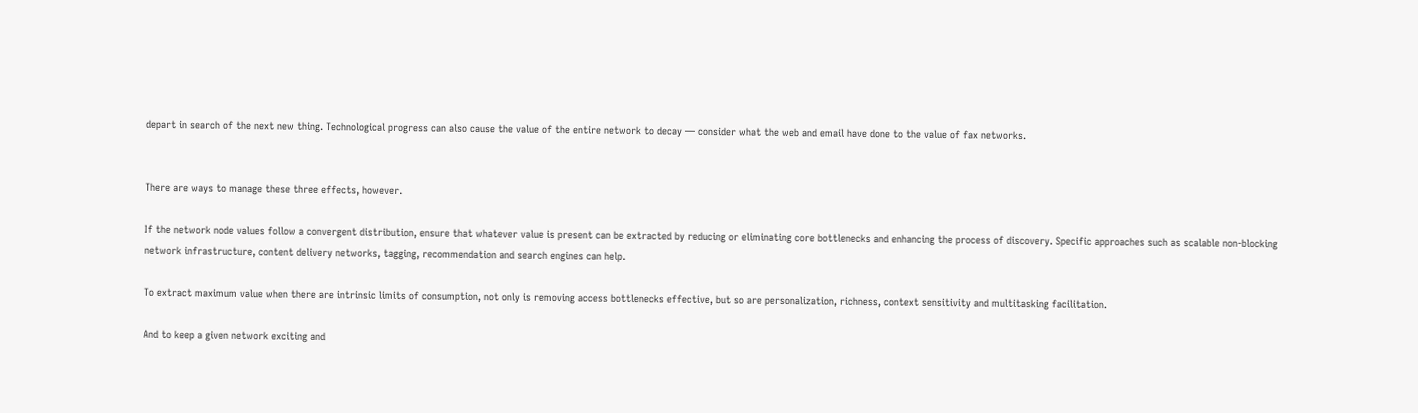depart in search of the next new thing. Technological progress can also cause the value of the entire network to decay — consider what the web and email have done to the value of fax networks.


There are ways to manage these three effects, however.

If the network node values follow a convergent distribution, ensure that whatever value is present can be extracted by reducing or eliminating core bottlenecks and enhancing the process of discovery. Specific approaches such as scalable non-blocking network infrastructure, content delivery networks, tagging, recommendation and search engines can help.

To extract maximum value when there are intrinsic limits of consumption, not only is removing access bottlenecks effective, but so are personalization, richness, context sensitivity and multitasking facilitation.

And to keep a given network exciting and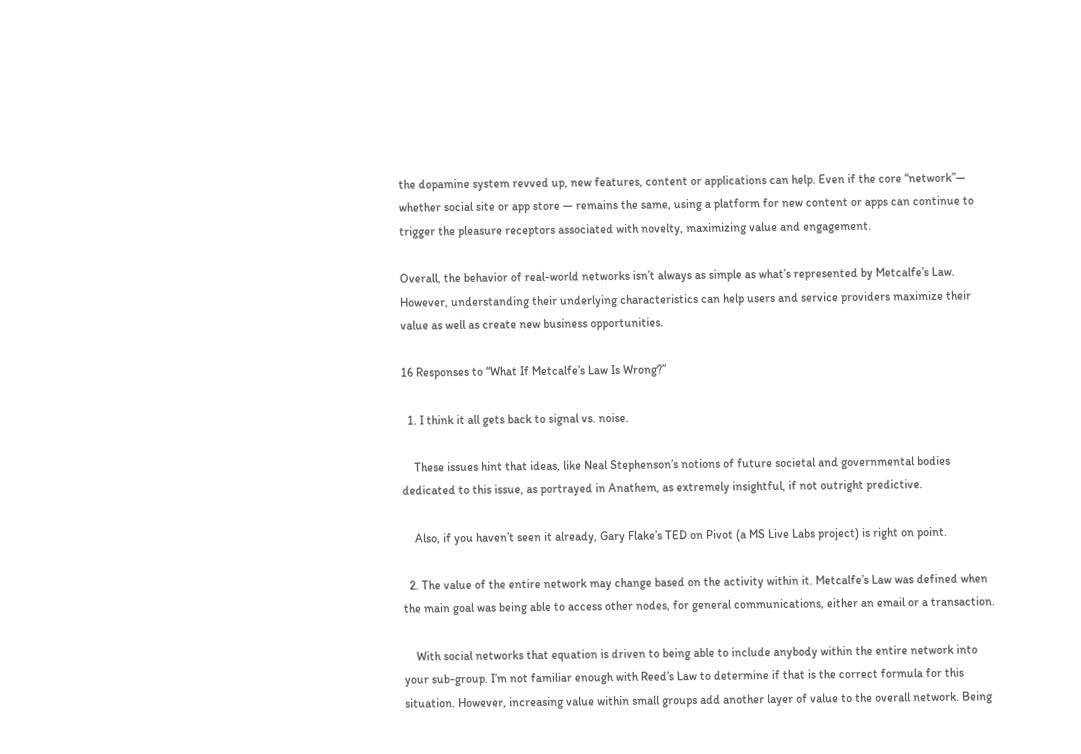the dopamine system revved up, new features, content or applications can help. Even if the core “network”— whether social site or app store — remains the same, using a platform for new content or apps can continue to trigger the pleasure receptors associated with novelty, maximizing value and engagement.

Overall, the behavior of real-world networks isn’t always as simple as what’s represented by Metcalfe’s Law. However, understanding their underlying characteristics can help users and service providers maximize their value as well as create new business opportunities.

16 Responses to “What If Metcalfe’s Law Is Wrong?”

  1. I think it all gets back to signal vs. noise.

    These issues hint that ideas, like Neal Stephenson’s notions of future societal and governmental bodies dedicated to this issue, as portrayed in Anathem, as extremely insightful, if not outright predictive.

    Also, if you haven’t seen it already, Gary Flake’s TED on Pivot (a MS Live Labs project) is right on point.

  2. The value of the entire network may change based on the activity within it. Metcalfe’s Law was defined when the main goal was being able to access other nodes, for general communications, either an email or a transaction.

    With social networks that equation is driven to being able to include anybody within the entire network into your sub-group. I’m not familiar enough with Reed’s Law to determine if that is the correct formula for this situation. However, increasing value within small groups add another layer of value to the overall network. Being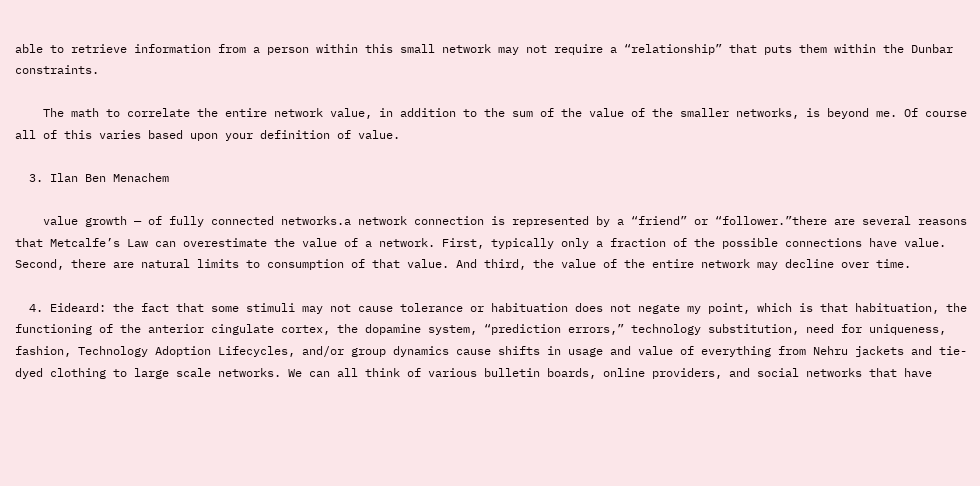able to retrieve information from a person within this small network may not require a “relationship” that puts them within the Dunbar constraints.

    The math to correlate the entire network value, in addition to the sum of the value of the smaller networks, is beyond me. Of course all of this varies based upon your definition of value.

  3. Ilan Ben Menachem

    value growth — of fully connected networks.a network connection is represented by a “friend” or “follower.”there are several reasons that Metcalfe’s Law can overestimate the value of a network. First, typically only a fraction of the possible connections have value. Second, there are natural limits to consumption of that value. And third, the value of the entire network may decline over time.

  4. Eideard: the fact that some stimuli may not cause tolerance or habituation does not negate my point, which is that habituation, the functioning of the anterior cingulate cortex, the dopamine system, “prediction errors,” technology substitution, need for uniqueness, fashion, Technology Adoption Lifecycles, and/or group dynamics cause shifts in usage and value of everything from Nehru jackets and tie-dyed clothing to large scale networks. We can all think of various bulletin boards, online providers, and social networks that have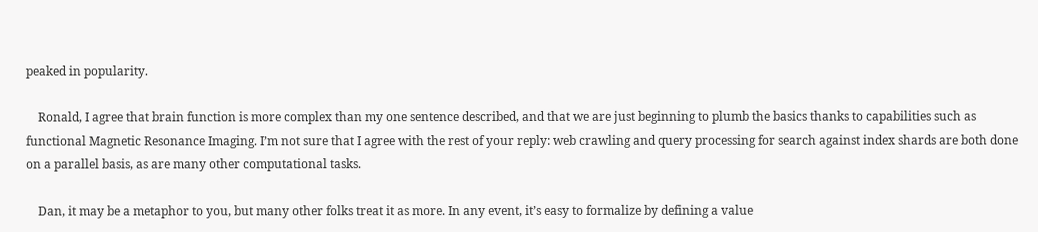peaked in popularity.

    Ronald, I agree that brain function is more complex than my one sentence described, and that we are just beginning to plumb the basics thanks to capabilities such as functional Magnetic Resonance Imaging. I’m not sure that I agree with the rest of your reply: web crawling and query processing for search against index shards are both done on a parallel basis, as are many other computational tasks.

    Dan, it may be a metaphor to you, but many other folks treat it as more. In any event, it’s easy to formalize by defining a value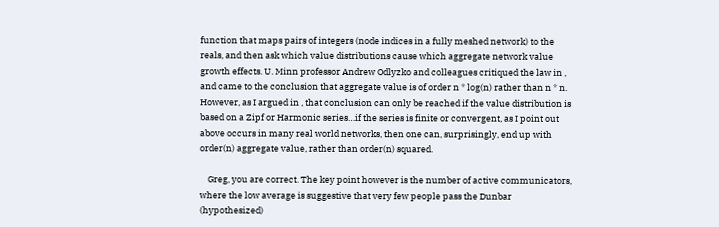function that maps pairs of integers (node indices in a fully meshed network) to the reals, and then ask which value distributions cause which aggregate network value growth effects. U. Minn professor Andrew Odlyzko and colleagues critiqued the law in , and came to the conclusion that aggregate value is of order n * log(n) rather than n * n. However, as I argued in , that conclusion can only be reached if the value distribution is based on a Zipf or Harmonic series…if the series is finite or convergent, as I point out above occurs in many real world networks, then one can, surprisingly, end up with order(n) aggregate value, rather than order(n) squared.

    Greg, you are correct. The key point however is the number of active communicators, where the low average is suggestive that very few people pass the Dunbar (hypothesized)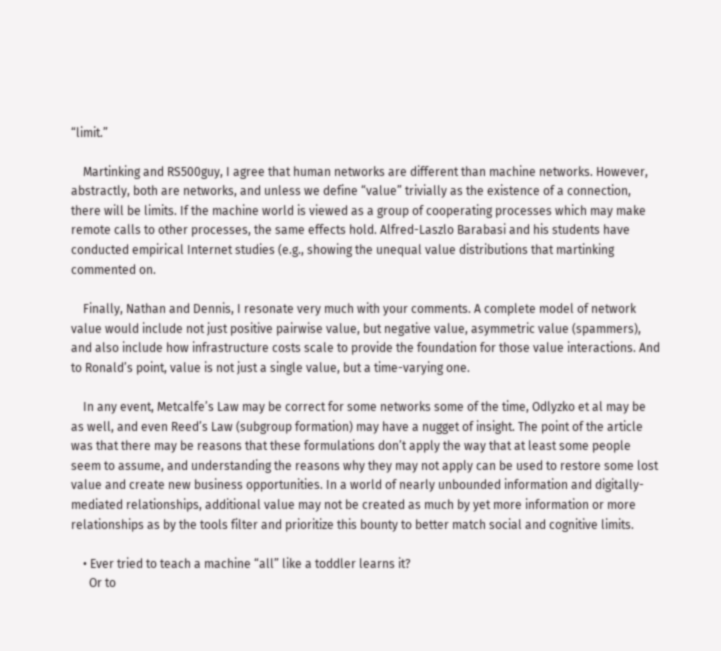“limit.”

    Martinking and RS500guy, I agree that human networks are different than machine networks. However, abstractly, both are networks, and unless we define “value” trivially as the existence of a connection, there will be limits. If the machine world is viewed as a group of cooperating processes which may make remote calls to other processes, the same effects hold. Alfred-Laszlo Barabasi and his students have conducted empirical Internet studies (e.g., showing the unequal value distributions that martinking commented on.

    Finally, Nathan and Dennis, I resonate very much with your comments. A complete model of network value would include not just positive pairwise value, but negative value, asymmetric value (spammers), and also include how infrastructure costs scale to provide the foundation for those value interactions. And to Ronald’s point, value is not just a single value, but a time-varying one.

    In any event, Metcalfe’s Law may be correct for some networks some of the time, Odlyzko et al may be as well, and even Reed’s Law (subgroup formation) may have a nugget of insight. The point of the article was that there may be reasons that these formulations don’t apply the way that at least some people seem to assume, and understanding the reasons why they may not apply can be used to restore some lost value and create new business opportunities. In a world of nearly unbounded information and digitally-mediated relationships, additional value may not be created as much by yet more information or more relationships as by the tools filter and prioritize this bounty to better match social and cognitive limits.

    • Ever tried to teach a machine “all” like a toddler learns it?
      Or to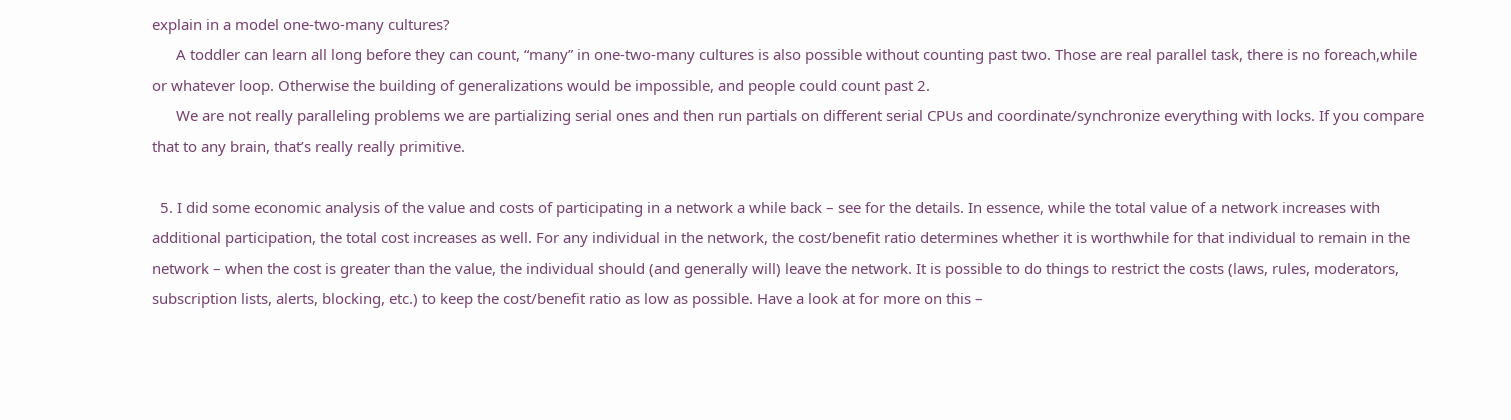explain in a model one-two-many cultures?
      A toddler can learn all long before they can count, “many” in one-two-many cultures is also possible without counting past two. Those are real parallel task, there is no foreach,while or whatever loop. Otherwise the building of generalizations would be impossible, and people could count past 2.
      We are not really paralleling problems we are partializing serial ones and then run partials on different serial CPUs and coordinate/synchronize everything with locks. If you compare that to any brain, that’s really really primitive.

  5. I did some economic analysis of the value and costs of participating in a network a while back – see for the details. In essence, while the total value of a network increases with additional participation, the total cost increases as well. For any individual in the network, the cost/benefit ratio determines whether it is worthwhile for that individual to remain in the network – when the cost is greater than the value, the individual should (and generally will) leave the network. It is possible to do things to restrict the costs (laws, rules, moderators, subscription lists, alerts, blocking, etc.) to keep the cost/benefit ratio as low as possible. Have a look at for more on this –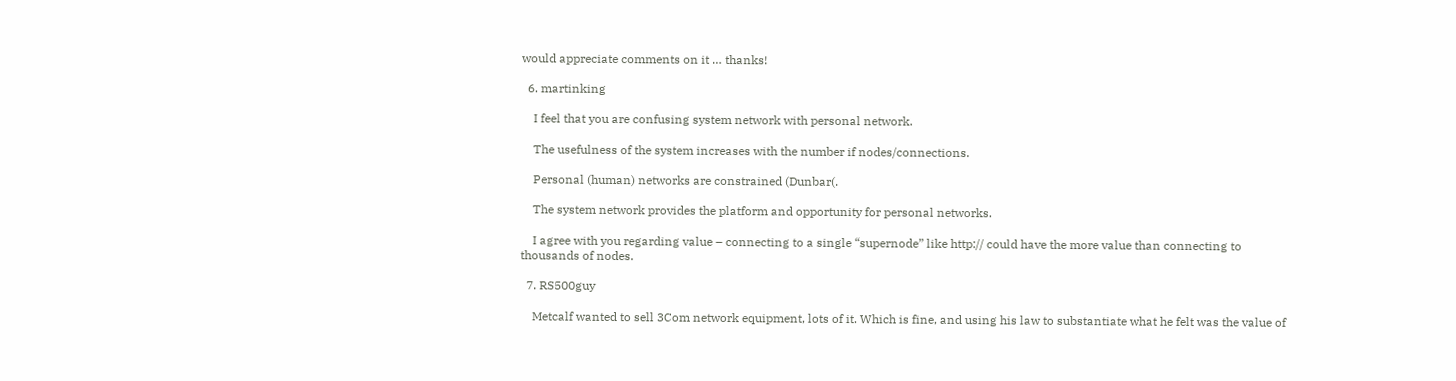would appreciate comments on it … thanks!

  6. martinking

    I feel that you are confusing system network with personal network.

    The usefulness of the system increases with the number if nodes/connections.

    Personal (human) networks are constrained (Dunbar(.

    The system network provides the platform and opportunity for personal networks.

    I agree with you regarding value – connecting to a single “supernode” like http:// could have the more value than connecting to thousands of nodes.

  7. RS500guy

    Metcalf wanted to sell 3Com network equipment, lots of it. Which is fine, and using his law to substantiate what he felt was the value of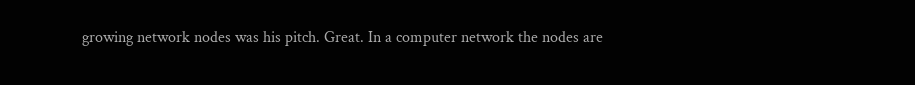growing network nodes was his pitch. Great. In a computer network the nodes are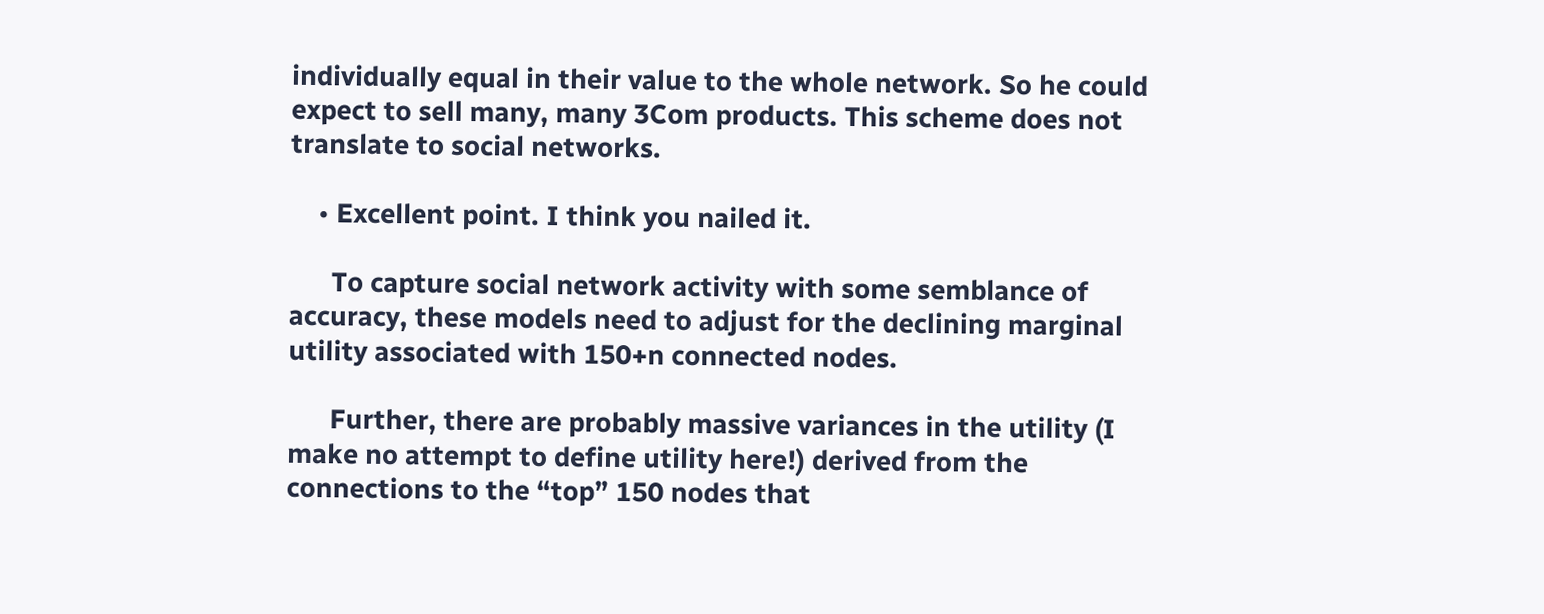individually equal in their value to the whole network. So he could expect to sell many, many 3Com products. This scheme does not translate to social networks.

    • Excellent point. I think you nailed it.

      To capture social network activity with some semblance of accuracy, these models need to adjust for the declining marginal utility associated with 150+n connected nodes.

      Further, there are probably massive variances in the utility (I make no attempt to define utility here!) derived from the connections to the “top” 150 nodes that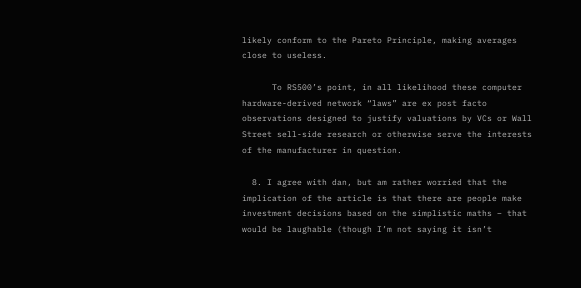likely conform to the Pareto Principle, making averages close to useless.

      To RS500’s point, in all likelihood these computer hardware-derived network “laws” are ex post facto observations designed to justify valuations by VCs or Wall Street sell-side research or otherwise serve the interests of the manufacturer in question.

  8. I agree with dan, but am rather worried that the implication of the article is that there are people make investment decisions based on the simplistic maths – that would be laughable (though I’m not saying it isn’t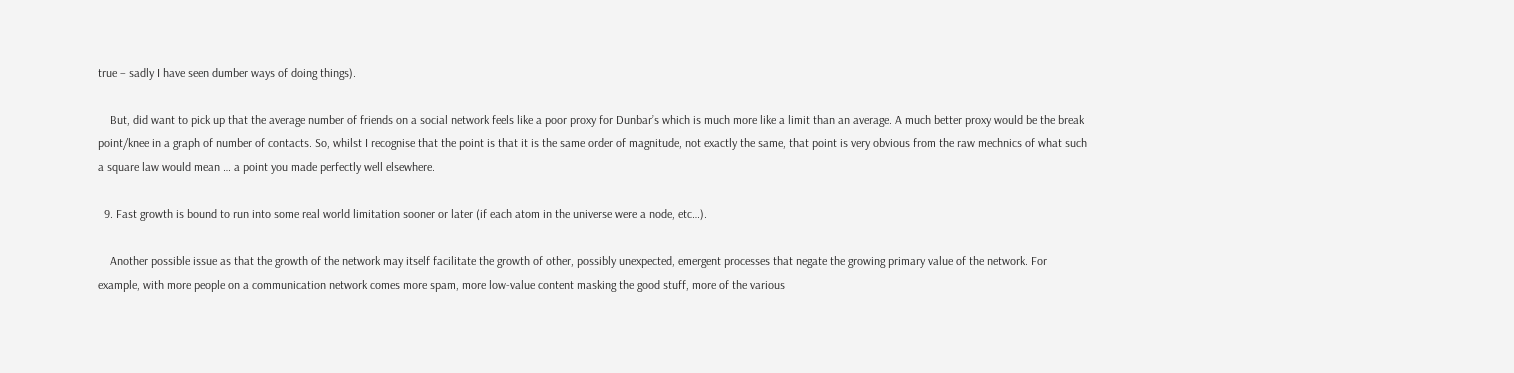true – sadly I have seen dumber ways of doing things).

    But, did want to pick up that the average number of friends on a social network feels like a poor proxy for Dunbar’s which is much more like a limit than an average. A much better proxy would be the break point/knee in a graph of number of contacts. So, whilst I recognise that the point is that it is the same order of magnitude, not exactly the same, that point is very obvious from the raw mechnics of what such a square law would mean … a point you made perfectly well elsewhere.

  9. Fast growth is bound to run into some real world limitation sooner or later (if each atom in the universe were a node, etc…).

    Another possible issue as that the growth of the network may itself facilitate the growth of other, possibly unexpected, emergent processes that negate the growing primary value of the network. For example, with more people on a communication network comes more spam, more low-value content masking the good stuff, more of the various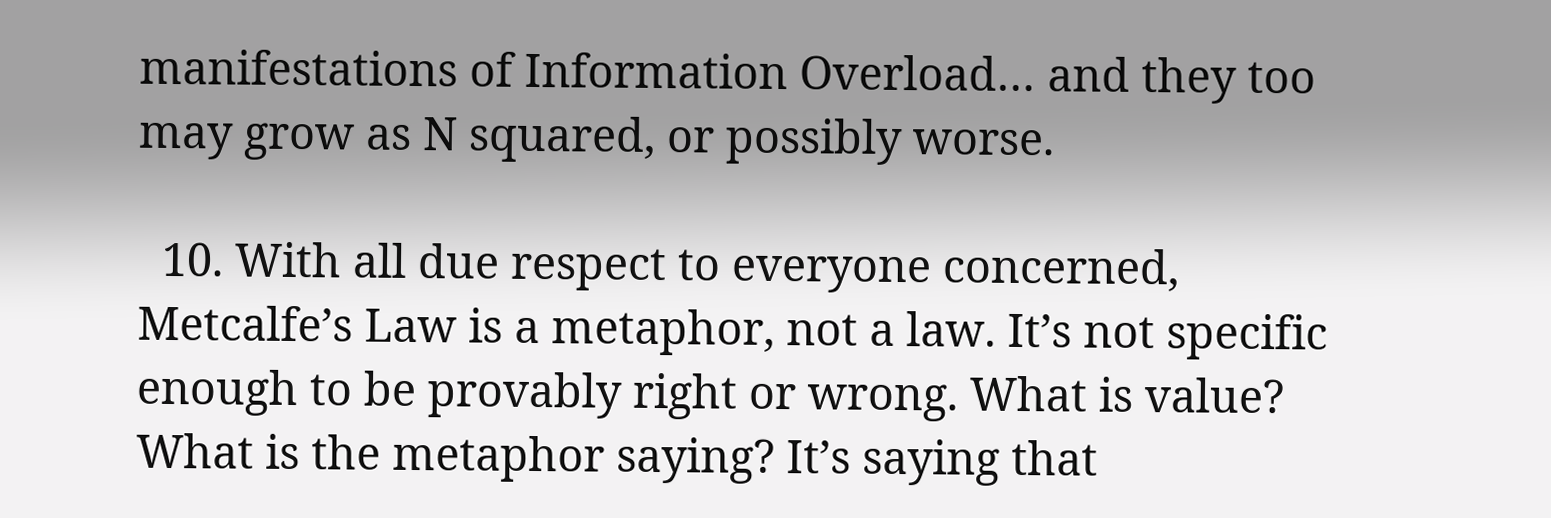manifestations of Information Overload… and they too may grow as N squared, or possibly worse.

  10. With all due respect to everyone concerned, Metcalfe’s Law is a metaphor, not a law. It’s not specific enough to be provably right or wrong. What is value? What is the metaphor saying? It’s saying that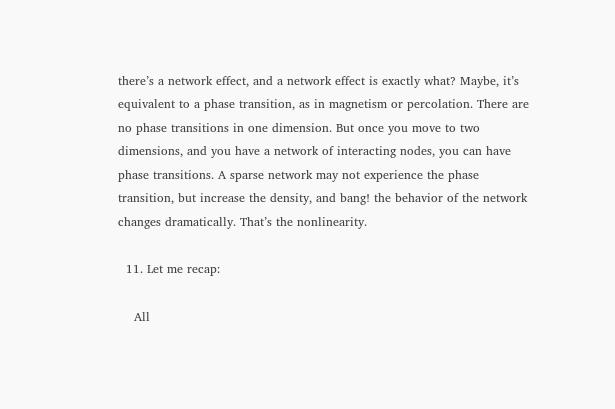there’s a network effect, and a network effect is exactly what? Maybe, it’s equivalent to a phase transition, as in magnetism or percolation. There are no phase transitions in one dimension. But once you move to two dimensions, and you have a network of interacting nodes, you can have phase transitions. A sparse network may not experience the phase transition, but increase the density, and bang! the behavior of the network changes dramatically. That’s the nonlinearity.

  11. Let me recap:

    All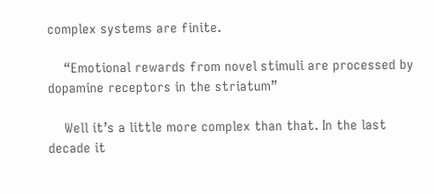complex systems are finite.

    “Emotional rewards from novel stimuli are processed by dopamine receptors in the striatum”

    Well it’s a little more complex than that. In the last decade it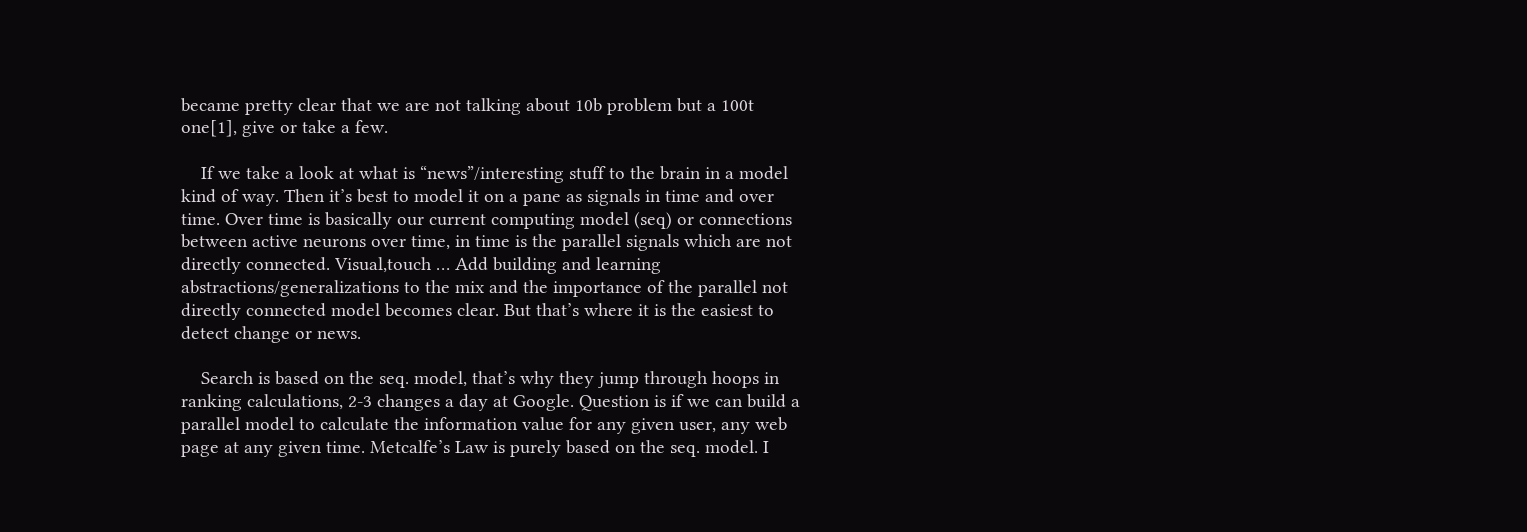became pretty clear that we are not talking about 10b problem but a 100t one[1], give or take a few.

    If we take a look at what is “news”/interesting stuff to the brain in a model kind of way. Then it’s best to model it on a pane as signals in time and over time. Over time is basically our current computing model (seq) or connections between active neurons over time, in time is the parallel signals which are not directly connected. Visual,touch … Add building and learning abstractions/generalizations to the mix and the importance of the parallel not directly connected model becomes clear. But that’s where it is the easiest to detect change or news.

    Search is based on the seq. model, that’s why they jump through hoops in ranking calculations, 2-3 changes a day at Google. Question is if we can build a parallel model to calculate the information value for any given user, any web page at any given time. Metcalfe’s Law is purely based on the seq. model. I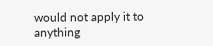would not apply it to anything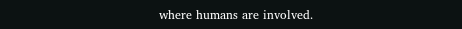where humans are involved.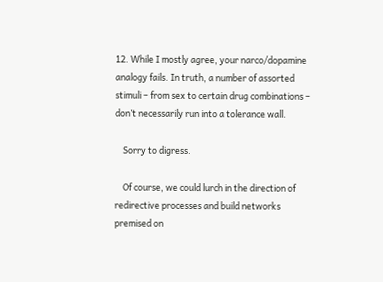12. While I mostly agree, your narco/dopamine analogy fails. In truth, a number of assorted stimuli – from sex to certain drug combinations – don’t necessarily run into a tolerance wall.

    Sorry to digress.

    Of course, we could lurch in the direction of redirective processes and build networks premised on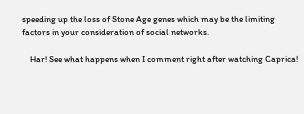speeding up the loss of Stone Age genes which may be the limiting factors in your consideration of social networks.

    Har! See what happens when I comment right after watching Caprica!